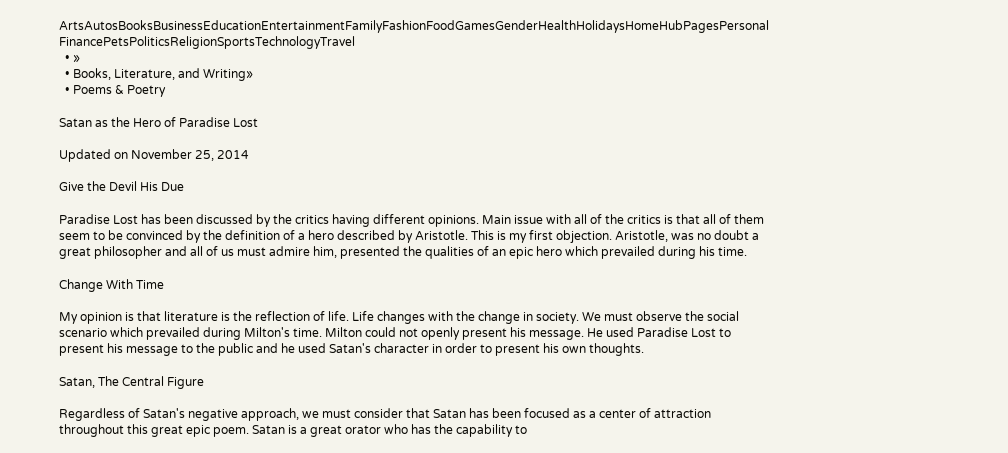ArtsAutosBooksBusinessEducationEntertainmentFamilyFashionFoodGamesGenderHealthHolidaysHomeHubPagesPersonal FinancePetsPoliticsReligionSportsTechnologyTravel
  • »
  • Books, Literature, and Writing»
  • Poems & Poetry

Satan as the Hero of Paradise Lost

Updated on November 25, 2014

Give the Devil His Due

Paradise Lost has been discussed by the critics having different opinions. Main issue with all of the critics is that all of them seem to be convinced by the definition of a hero described by Aristotle. This is my first objection. Aristotle, was no doubt a great philosopher and all of us must admire him, presented the qualities of an epic hero which prevailed during his time.

Change With Time

My opinion is that literature is the reflection of life. Life changes with the change in society. We must observe the social scenario which prevailed during Milton's time. Milton could not openly present his message. He used Paradise Lost to present his message to the public and he used Satan's character in order to present his own thoughts.

Satan, The Central Figure

Regardless of Satan's negative approach, we must consider that Satan has been focused as a center of attraction throughout this great epic poem. Satan is a great orator who has the capability to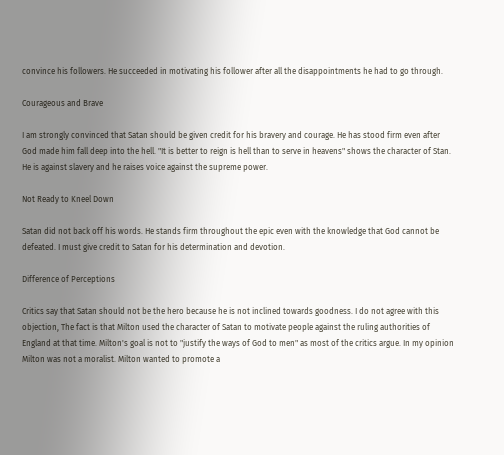convince his followers. He succeeded in motivating his follower after all the disappointments he had to go through.

Courageous and Brave

I am strongly convinced that Satan should be given credit for his bravery and courage. He has stood firm even after God made him fall deep into the hell. "It is better to reign is hell than to serve in heavens" shows the character of Stan. He is against slavery and he raises voice against the supreme power.

Not Ready to Kneel Down

Satan did not back off his words. He stands firm throughout the epic even with the knowledge that God cannot be defeated. I must give credit to Satan for his determination and devotion.

Difference of Perceptions

Critics say that Satan should not be the hero because he is not inclined towards goodness. I do not agree with this objection, The fact is that Milton used the character of Satan to motivate people against the ruling authorities of England at that time. Milton's goal is not to "justify the ways of God to men" as most of the critics argue. In my opinion Milton was not a moralist. Milton wanted to promote a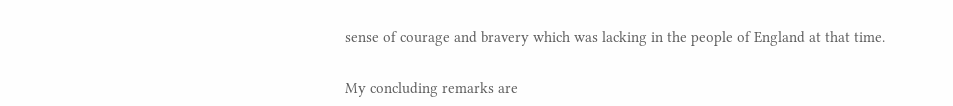sense of courage and bravery which was lacking in the people of England at that time.


My concluding remarks are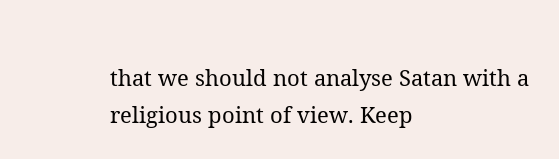that we should not analyse Satan with a religious point of view. Keep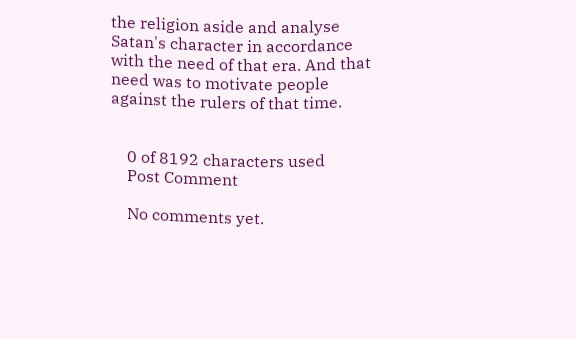the religion aside and analyse Satan's character in accordance with the need of that era. And that need was to motivate people against the rulers of that time.


    0 of 8192 characters used
    Post Comment

    No comments yet.